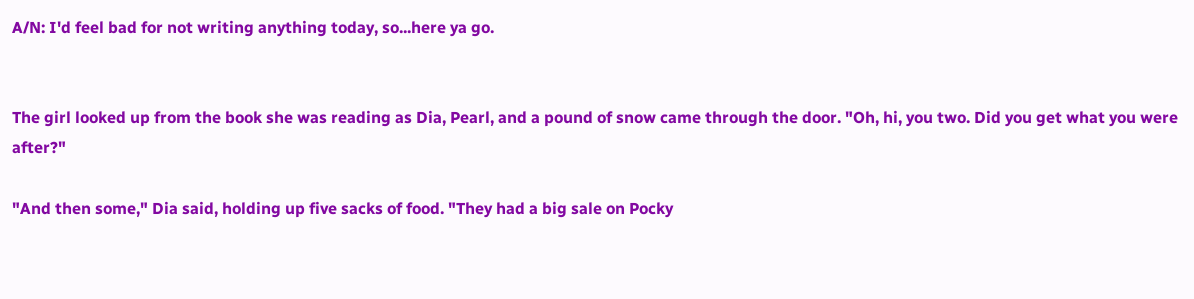A/N: I'd feel bad for not writing anything today, so...here ya go.


The girl looked up from the book she was reading as Dia, Pearl, and a pound of snow came through the door. "Oh, hi, you two. Did you get what you were after?"

"And then some," Dia said, holding up five sacks of food. "They had a big sale on Pocky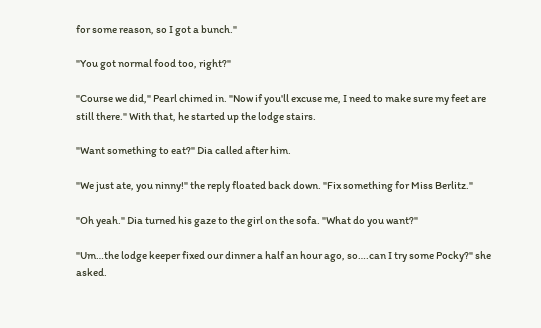for some reason, so I got a bunch."

"You got normal food too, right?"

"Course we did," Pearl chimed in. "Now if you'll excuse me, I need to make sure my feet are still there." With that, he started up the lodge stairs.

"Want something to eat?" Dia called after him.

"We just ate, you ninny!" the reply floated back down. "Fix something for Miss Berlitz."

"Oh yeah." Dia turned his gaze to the girl on the sofa. "What do you want?"

"Um…the lodge keeper fixed our dinner a half an hour ago, so….can I try some Pocky?" she asked.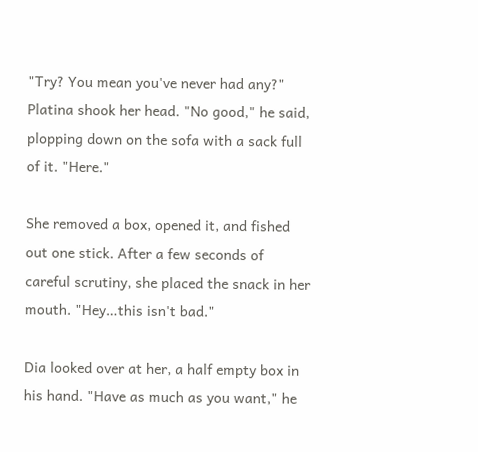"Try? You mean you've never had any?" Platina shook her head. "No good," he said, plopping down on the sofa with a sack full of it. "Here."

She removed a box, opened it, and fished out one stick. After a few seconds of careful scrutiny, she placed the snack in her mouth. "Hey…this isn't bad."

Dia looked over at her, a half empty box in his hand. "Have as much as you want," he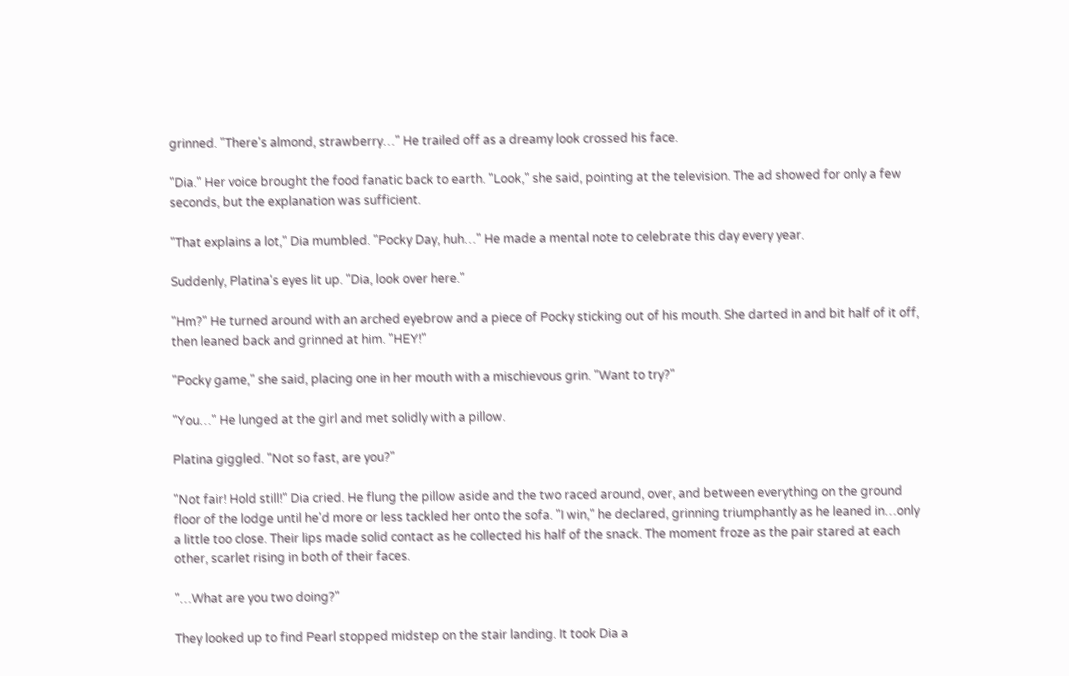grinned. "There's almond, strawberry…" He trailed off as a dreamy look crossed his face.

"Dia." Her voice brought the food fanatic back to earth. "Look," she said, pointing at the television. The ad showed for only a few seconds, but the explanation was sufficient.

"That explains a lot," Dia mumbled. "Pocky Day, huh…" He made a mental note to celebrate this day every year.

Suddenly, Platina's eyes lit up. "Dia, look over here."

"Hm?" He turned around with an arched eyebrow and a piece of Pocky sticking out of his mouth. She darted in and bit half of it off, then leaned back and grinned at him. "HEY!"

"Pocky game," she said, placing one in her mouth with a mischievous grin. "Want to try?"

"You…" He lunged at the girl and met solidly with a pillow.

Platina giggled. "Not so fast, are you?"

"Not fair! Hold still!" Dia cried. He flung the pillow aside and the two raced around, over, and between everything on the ground floor of the lodge until he'd more or less tackled her onto the sofa. "I win," he declared, grinning triumphantly as he leaned in…only a little too close. Their lips made solid contact as he collected his half of the snack. The moment froze as the pair stared at each other, scarlet rising in both of their faces.

"…What are you two doing?"

They looked up to find Pearl stopped midstep on the stair landing. It took Dia a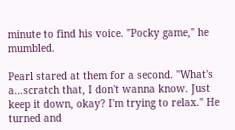minute to find his voice. "Pocky game," he mumbled.

Pearl stared at them for a second. "What's a…scratch that, I don't wanna know. Just keep it down, okay? I'm trying to relax." He turned and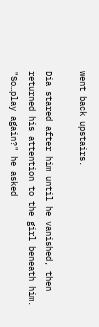went back upstairs.

Dia stared after him until he vanished, then returned his attention to the girl beneath him. "So…play again?" he asked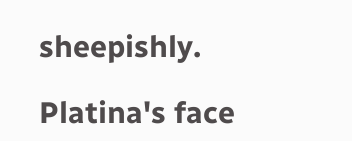sheepishly.

Platina's face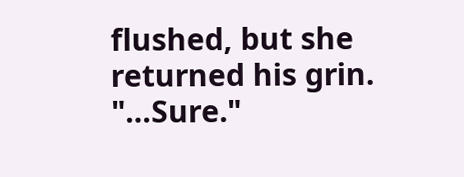flushed, but she returned his grin. "…Sure."